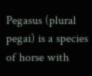Pegasus (plural pegai) is a species of horse with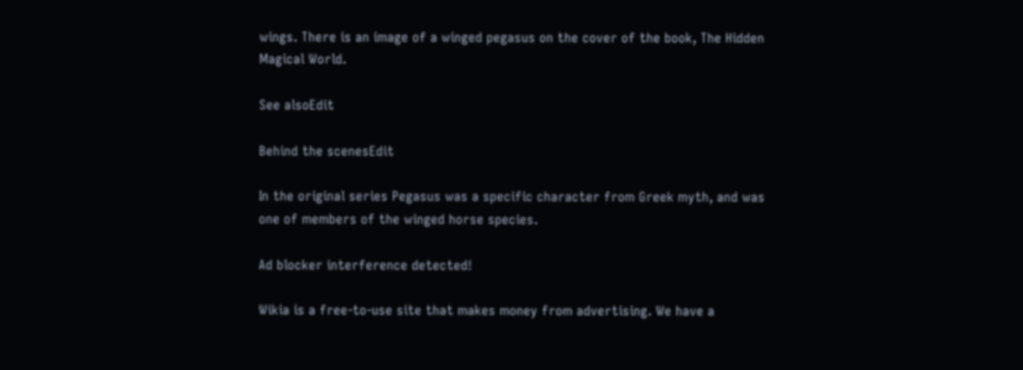wings. There is an image of a winged pegasus on the cover of the book, The Hidden Magical World.

See alsoEdit

Behind the scenesEdit

In the original series Pegasus was a specific character from Greek myth, and was one of members of the winged horse species.

Ad blocker interference detected!

Wikia is a free-to-use site that makes money from advertising. We have a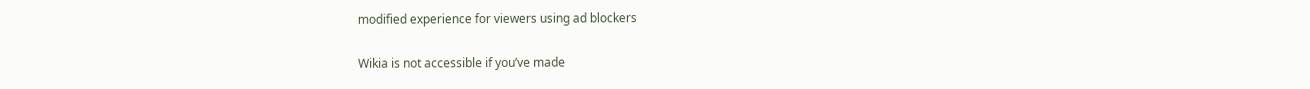modified experience for viewers using ad blockers

Wikia is not accessible if you’ve made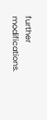further modifications.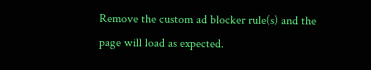Remove the custom ad blocker rule(s) and the page will load as expected.